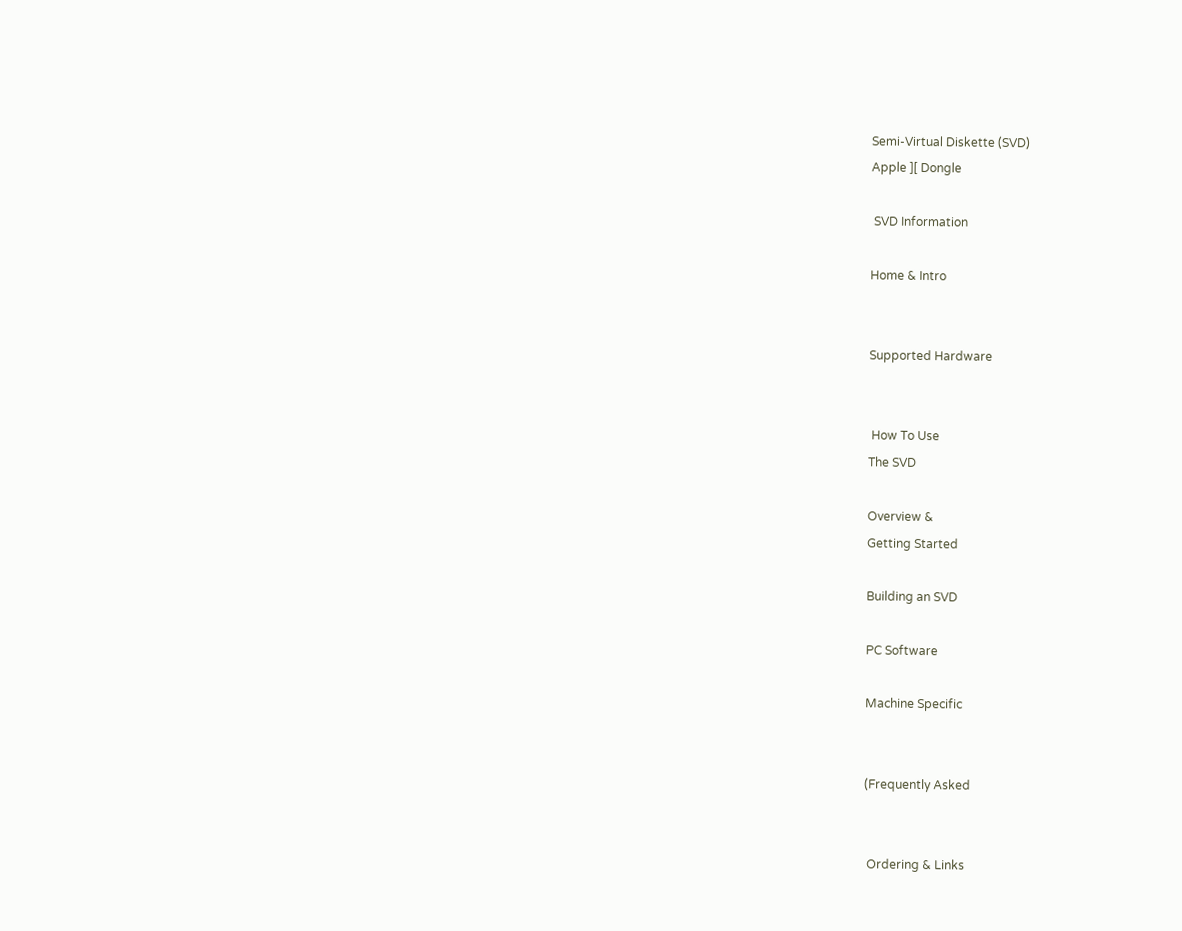Semi-Virtual Diskette (SVD)
Apple ][ Dongle

 SVD Information

Home & Intro


Supported Hardware


 How To Use
The SVD

Overview &
Getting Started

Building an SVD

PC Software

Machine Specific


(Frequently Asked


 Ordering & Links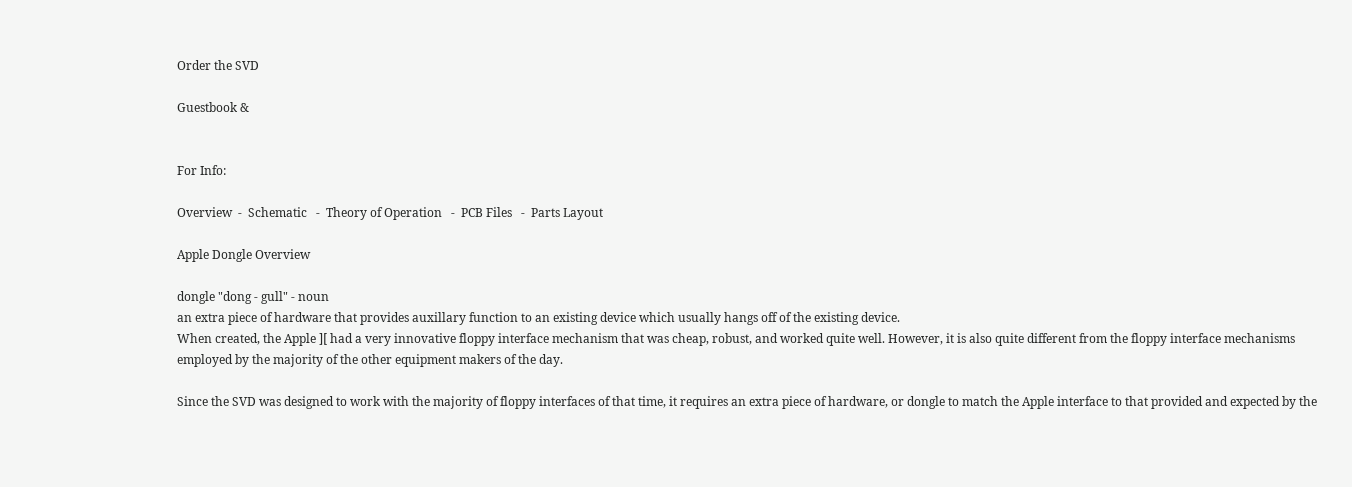Order the SVD

Guestbook &


For Info:

Overview  -  Schematic   -  Theory of Operation   -  PCB Files   -  Parts Layout

Apple Dongle Overview

dongle "dong - gull" - noun
an extra piece of hardware that provides auxillary function to an existing device which usually hangs off of the existing device.
When created, the Apple ][ had a very innovative floppy interface mechanism that was cheap, robust, and worked quite well. However, it is also quite different from the floppy interface mechanisms employed by the majority of the other equipment makers of the day.

Since the SVD was designed to work with the majority of floppy interfaces of that time, it requires an extra piece of hardware, or dongle to match the Apple interface to that provided and expected by the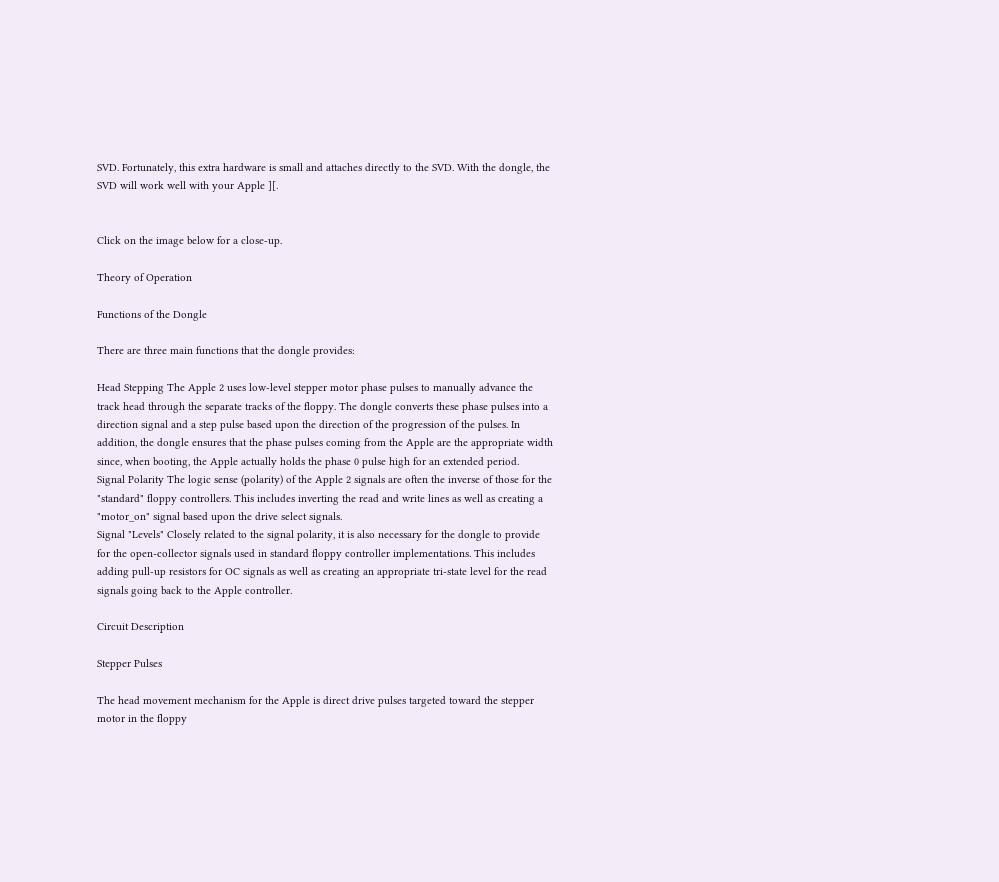SVD. Fortunately, this extra hardware is small and attaches directly to the SVD. With the dongle, the SVD will work well with your Apple ][.


Click on the image below for a close-up.

Theory of Operation

Functions of the Dongle

There are three main functions that the dongle provides:

Head Stepping The Apple 2 uses low-level stepper motor phase pulses to manually advance the track head through the separate tracks of the floppy. The dongle converts these phase pulses into a direction signal and a step pulse based upon the direction of the progression of the pulses. In addition, the dongle ensures that the phase pulses coming from the Apple are the appropriate width since, when booting, the Apple actually holds the phase 0 pulse high for an extended period.
Signal Polarity The logic sense (polarity) of the Apple 2 signals are often the inverse of those for the "standard" floppy controllers. This includes inverting the read and write lines as well as creating a "motor_on" signal based upon the drive select signals.
Signal "Levels" Closely related to the signal polarity, it is also necessary for the dongle to provide for the open-collector signals used in standard floppy controller implementations. This includes adding pull-up resistors for OC signals as well as creating an appropriate tri-state level for the read signals going back to the Apple controller.

Circuit Description

Stepper Pulses

The head movement mechanism for the Apple is direct drive pulses targeted toward the stepper motor in the floppy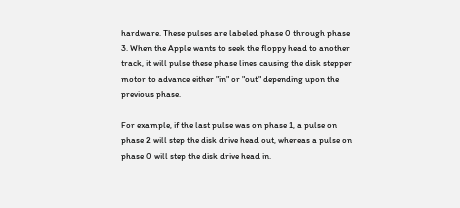hardware. These pulses are labeled phase 0 through phase 3. When the Apple wants to seek the floppy head to another track, it will pulse these phase lines causing the disk stepper motor to advance either "in" or "out" depending upon the previous phase.

For example, if the last pulse was on phase 1, a pulse on phase 2 will step the disk drive head out, whereas a pulse on phase 0 will step the disk drive head in.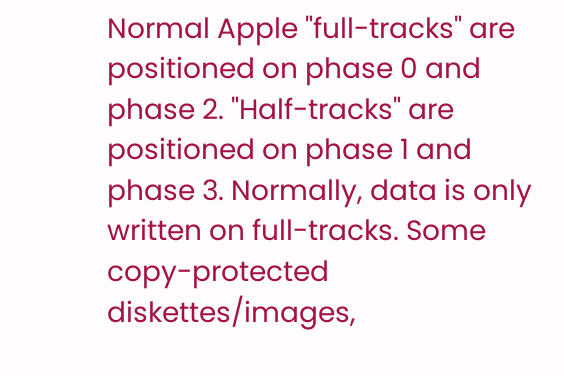Normal Apple "full-tracks" are positioned on phase 0 and phase 2. "Half-tracks" are positioned on phase 1 and phase 3. Normally, data is only written on full-tracks. Some copy-protected diskettes/images,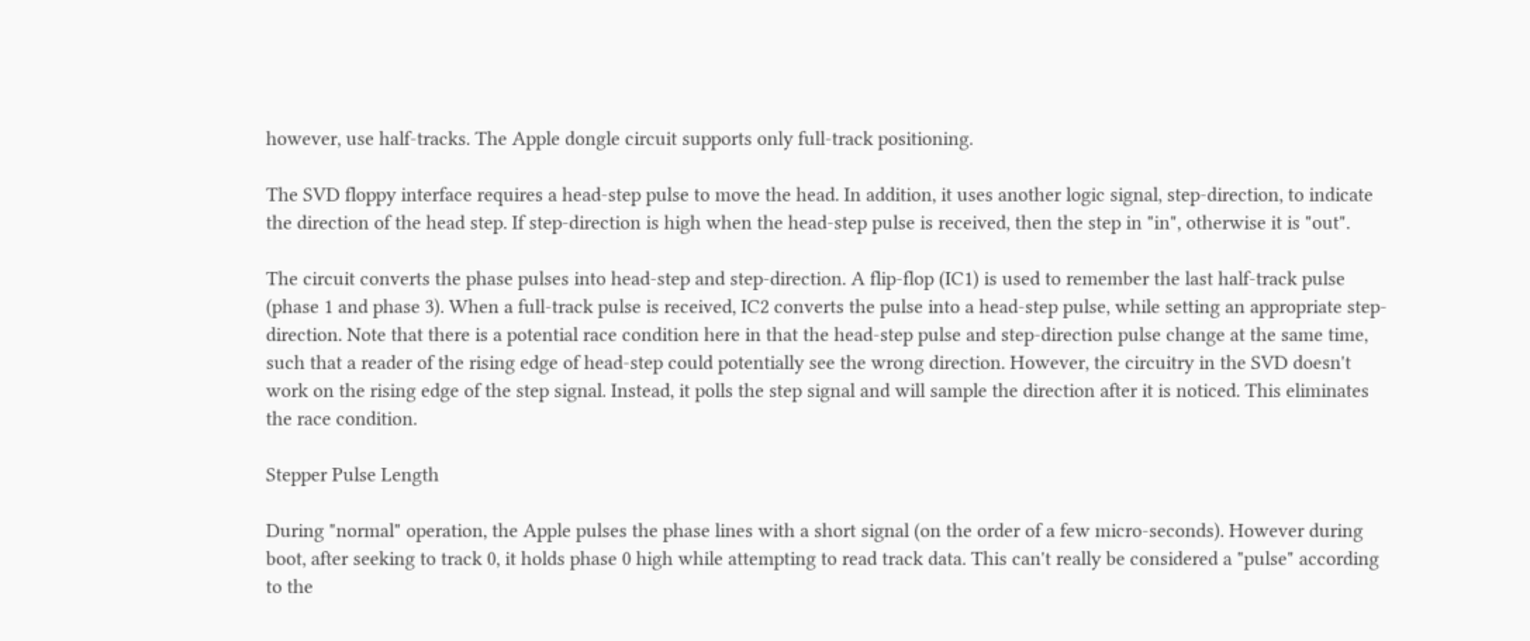however, use half-tracks. The Apple dongle circuit supports only full-track positioning.

The SVD floppy interface requires a head-step pulse to move the head. In addition, it uses another logic signal, step-direction, to indicate the direction of the head step. If step-direction is high when the head-step pulse is received, then the step in "in", otherwise it is "out".

The circuit converts the phase pulses into head-step and step-direction. A flip-flop (IC1) is used to remember the last half-track pulse (phase 1 and phase 3). When a full-track pulse is received, IC2 converts the pulse into a head-step pulse, while setting an appropriate step-direction. Note that there is a potential race condition here in that the head-step pulse and step-direction pulse change at the same time, such that a reader of the rising edge of head-step could potentially see the wrong direction. However, the circuitry in the SVD doesn't work on the rising edge of the step signal. Instead, it polls the step signal and will sample the direction after it is noticed. This eliminates the race condition.

Stepper Pulse Length

During "normal" operation, the Apple pulses the phase lines with a short signal (on the order of a few micro-seconds). However during boot, after seeking to track 0, it holds phase 0 high while attempting to read track data. This can't really be considered a "pulse" according to the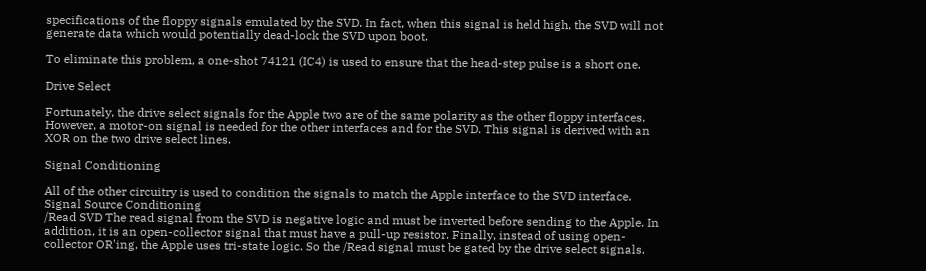specifications of the floppy signals emulated by the SVD. In fact, when this signal is held high, the SVD will not generate data which would potentially dead-lock the SVD upon boot.

To eliminate this problem, a one-shot 74121 (IC4) is used to ensure that the head-step pulse is a short one.

Drive Select

Fortunately, the drive select signals for the Apple two are of the same polarity as the other floppy interfaces. However, a motor-on signal is needed for the other interfaces and for the SVD. This signal is derived with an XOR on the two drive select lines.

Signal Conditioning

All of the other circuitry is used to condition the signals to match the Apple interface to the SVD interface.
Signal Source Conditioning
/Read SVD The read signal from the SVD is negative logic and must be inverted before sending to the Apple. In addition, it is an open-collector signal that must have a pull-up resistor. Finally, instead of using open-collector OR'ing, the Apple uses tri-state logic. So the /Read signal must be gated by the drive select signals.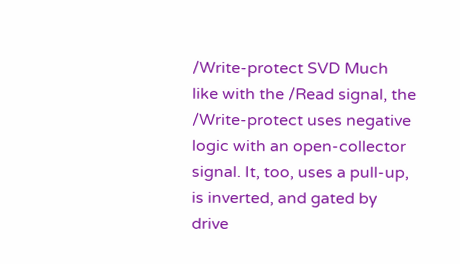/Write-protect SVD Much like with the /Read signal, the /Write-protect uses negative logic with an open-collector signal. It, too, uses a pull-up, is inverted, and gated by drive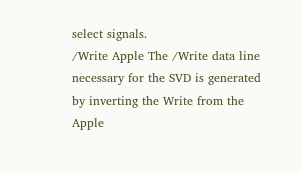select signals.
/Write Apple The /Write data line necessary for the SVD is generated by inverting the Write from the Apple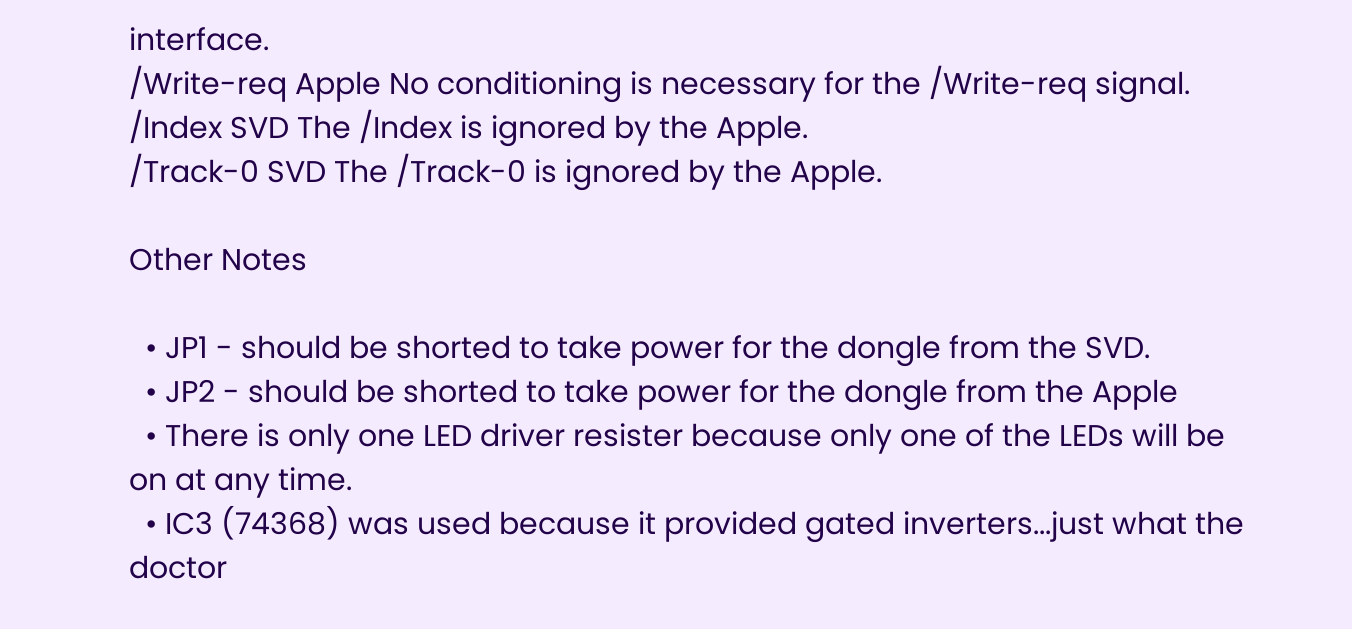interface.
/Write-req Apple No conditioning is necessary for the /Write-req signal.
/Index SVD The /Index is ignored by the Apple.
/Track-0 SVD The /Track-0 is ignored by the Apple.

Other Notes

  • JP1 - should be shorted to take power for the dongle from the SVD.
  • JP2 - should be shorted to take power for the dongle from the Apple
  • There is only one LED driver resister because only one of the LEDs will be on at any time.
  • IC3 (74368) was used because it provided gated inverters...just what the doctor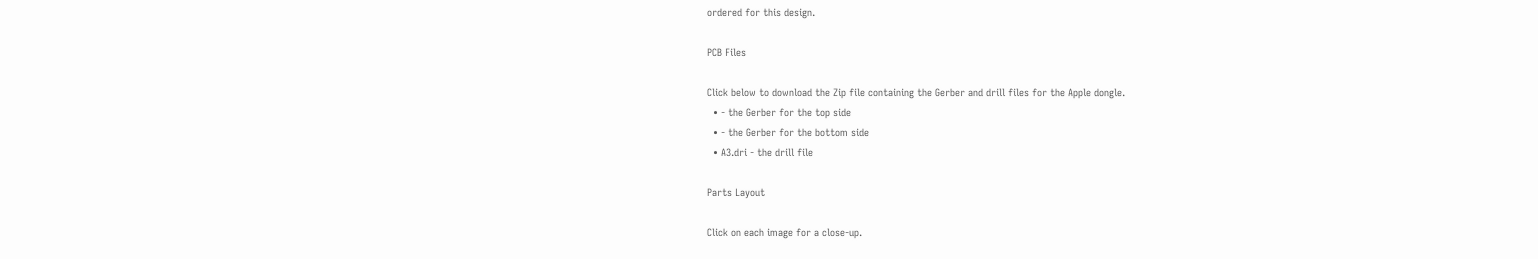ordered for this design.

PCB Files

Click below to download the Zip file containing the Gerber and drill files for the Apple dongle.
  • - the Gerber for the top side
  • - the Gerber for the bottom side
  • A3.dri - the drill file

Parts Layout

Click on each image for a close-up.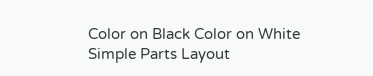Color on Black Color on White Simple Parts Layout